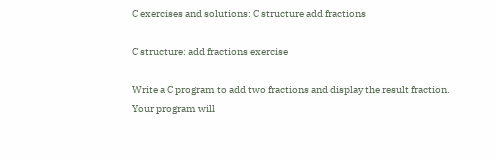C exercises and solutions: C structure add fractions

C structure: add fractions exercise

Write a C program to add two fractions and display the result fraction. Your program will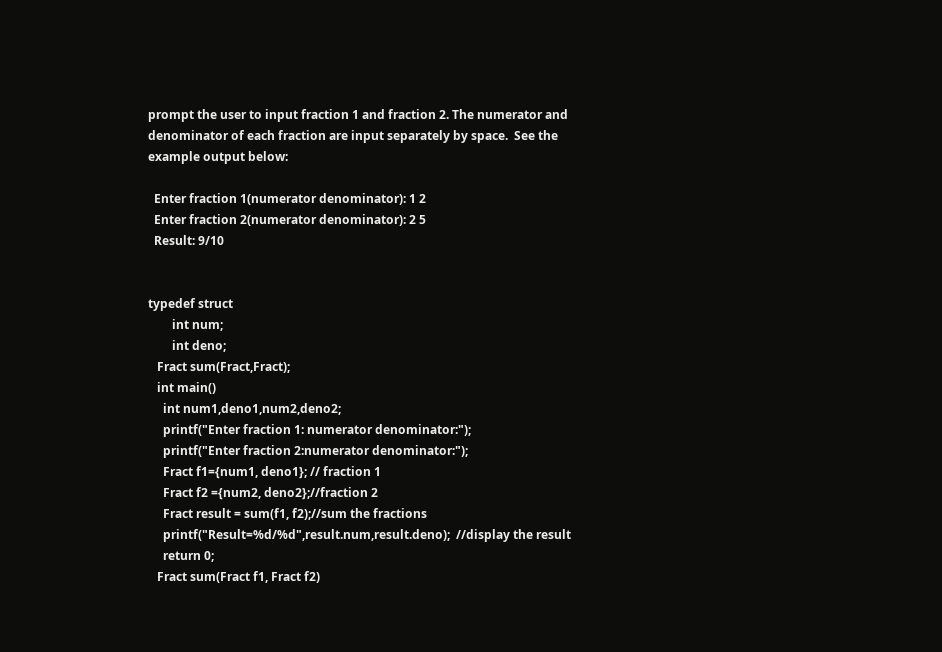prompt the user to input fraction 1 and fraction 2. The numerator and denominator of each fraction are input separately by space.  See the example output below:

  Enter fraction 1(numerator denominator): 1 2
  Enter fraction 2(numerator denominator): 2 5
  Result: 9/10


typedef struct
        int num;
        int deno;
   Fract sum(Fract,Fract);
   int main()
     int num1,deno1,num2,deno2;
     printf("Enter fraction 1: numerator denominator:");
     printf("Enter fraction 2:numerator denominator:");
     Fract f1={num1, deno1}; // fraction 1
     Fract f2 ={num2, deno2};//fraction 2
     Fract result = sum(f1, f2);//sum the fractions
     printf("Result=%d/%d",result.num,result.deno);  //display the result
     return 0;
   Fract sum(Fract f1, Fract f2)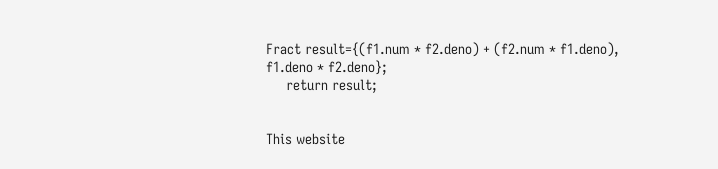Fract result={(f1.num * f2.deno) + (f2.num * f1.deno), f1.deno * f2.deno};
     return result;


This website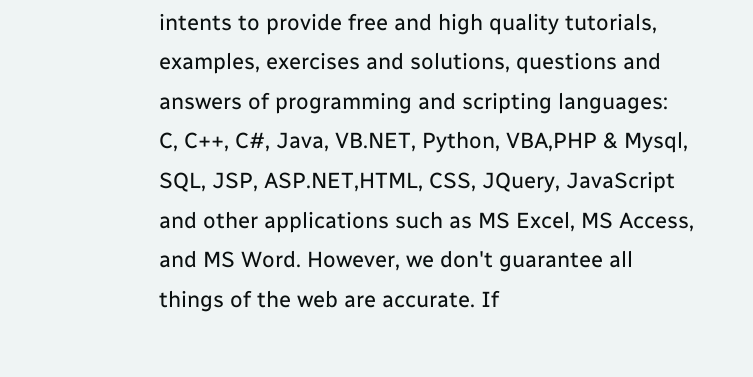intents to provide free and high quality tutorials, examples, exercises and solutions, questions and answers of programming and scripting languages:
C, C++, C#, Java, VB.NET, Python, VBA,PHP & Mysql, SQL, JSP, ASP.NET,HTML, CSS, JQuery, JavaScript and other applications such as MS Excel, MS Access, and MS Word. However, we don't guarantee all things of the web are accurate. If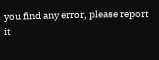you find any error, please report it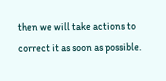then we will take actions to correct it as soon as possible.